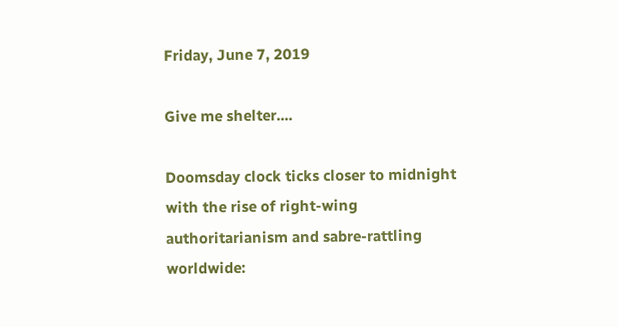Friday, June 7, 2019

Give me shelter....

Doomsday clock ticks closer to midnight with the rise of right-wing authoritarianism and sabre-rattling worldwide: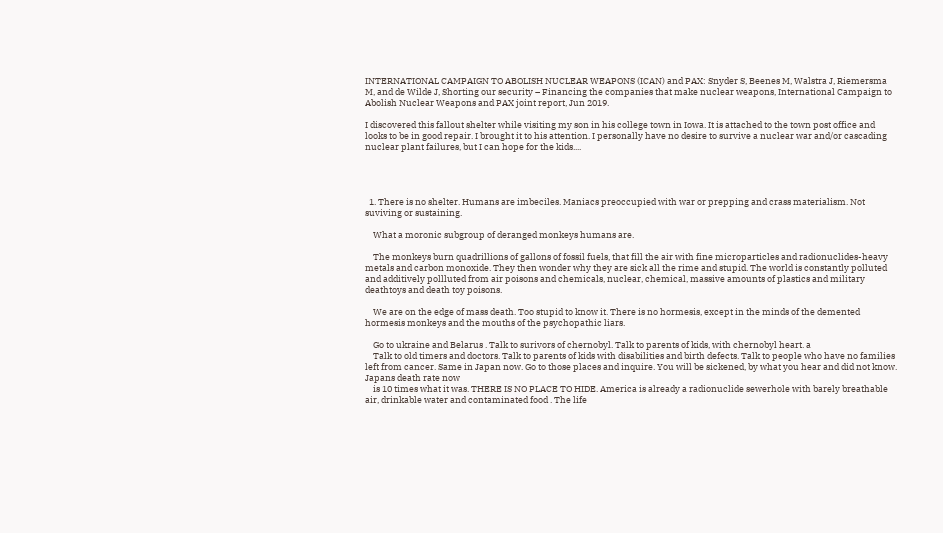INTERNATIONAL CAMPAIGN TO ABOLISH NUCLEAR WEAPONS (ICAN) and PAX: Snyder S, Beenes M, Walstra J, Riemersma M, and de Wilde J, Shorting our security – Financing the companies that make nuclear weapons, International Campaign to Abolish Nuclear Weapons and PAX joint report, Jun 2019.

I discovered this fallout shelter while visiting my son in his college town in Iowa. It is attached to the town post office and looks to be in good repair. I brought it to his attention. I personally have no desire to survive a nuclear war and/or cascading nuclear plant failures, but I can hope for the kids....




  1. There is no shelter. Humans are imbeciles. Maniacs preoccupied with war or prepping and crass materialism. Not suviving or sustaining.

    What a moronic subgroup of deranged monkeys humans are.

    The monkeys burn quadrillions of gallons of fossil fuels, that fill the air with fine microparticles and radionuclides-heavy metals and carbon monoxide. They then wonder why they are sick all the rime and stupid. The world is constantly polluted and additively pollluted from air poisons and chemicals, nuclear, chemical, massive amounts of plastics and military deathtoys and death toy poisons.

    We are on the edge of mass death. Too stupid to know it. There is no hormesis, except in the minds of the demented hormesis monkeys and the mouths of the psychopathic liars.

    Go to ukraine and Belarus . Talk to surivors of chernobyl. Talk to parents of kids, with chernobyl heart. a
    Talk to old timers and doctors. Talk to parents of kids with disabilities and birth defects. Talk to people who have no families left from cancer. Same in Japan now. Go to those places and inquire. You will be sickened, by what you hear and did not know. Japans death rate now
    is 10 times what it was. THERE IS NO PLACE TO HIDE. America is already a radionuclide sewerhole with barely breathable air, drinkable water and contaminated food . The life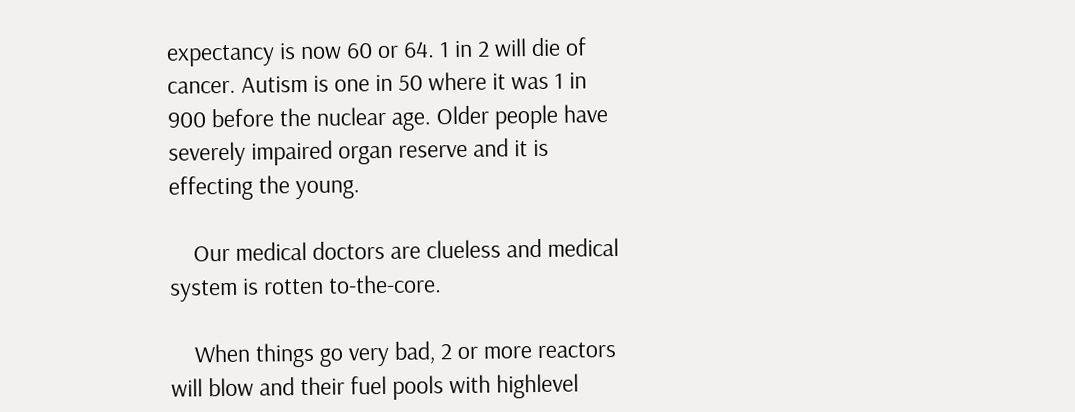expectancy is now 60 or 64. 1 in 2 will die of cancer. Autism is one in 50 where it was 1 in 900 before the nuclear age. Older people have severely impaired organ reserve and it is effecting the young.

    Our medical doctors are clueless and medical system is rotten to-the-core.

    When things go very bad, 2 or more reactors will blow and their fuel pools with highlevel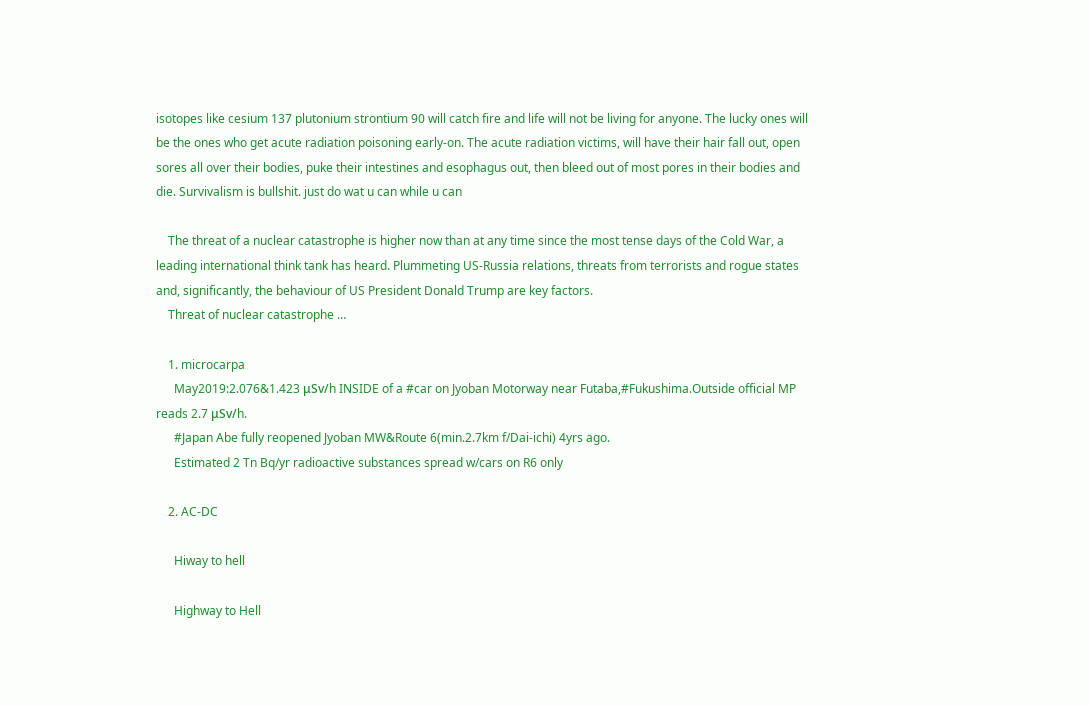isotopes like cesium 137 plutonium strontium 90 will catch fire and life will not be living for anyone. The lucky ones will be the ones who get acute radiation poisoning early-on. The acute radiation victims, will have their hair fall out, open sores all over their bodies, puke their intestines and esophagus out, then bleed out of most pores in their bodies and die. Survivalism is bullshit. just do wat u can while u can

    The threat of a nuclear catastrophe is higher now than at any time since the most tense days of the Cold War, a leading international think tank has heard. Plummeting US-Russia relations, threats from terrorists and rogue states and, significantly, the behaviour of US President Donald Trump are key factors.
    Threat of nuclear catastrophe …

    1. microcarpa
      May2019:2.076&1.423 μSv/h INSIDE of a #car on Jyoban Motorway near Futaba,#Fukushima.Outside official MP reads 2.7 μSv/h.
      #Japan Abe fully reopened Jyoban MW&Route 6(min.2.7km f/Dai-ichi) 4yrs ago.
      Estimated 2 Tn Bq/yr radioactive substances spread w/cars on R6 only

    2. AC-DC

      Hiway to hell

      Highway to Hell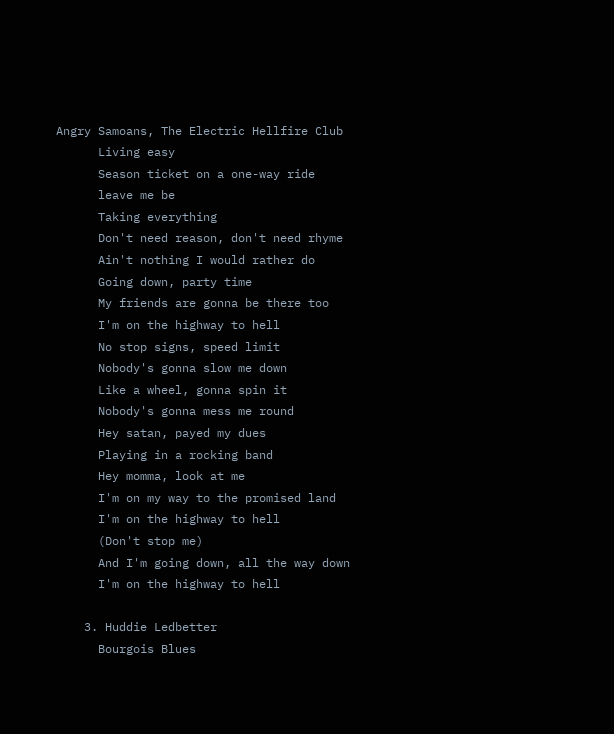Angry Samoans, The Electric Hellfire Club
      Living easy
      Season ticket on a one-way ride
      leave me be
      Taking everything
      Don't need reason, don't need rhyme
      Ain't nothing I would rather do
      Going down, party time
      My friends are gonna be there too
      I'm on the highway to hell
      No stop signs, speed limit
      Nobody's gonna slow me down
      Like a wheel, gonna spin it
      Nobody's gonna mess me round
      Hey satan, payed my dues
      Playing in a rocking band
      Hey momma, look at me
      I'm on my way to the promised land
      I'm on the highway to hell
      (Don't stop me)
      And I'm going down, all the way down
      I'm on the highway to hell

    3. Huddie Ledbetter
      Bourgois Blues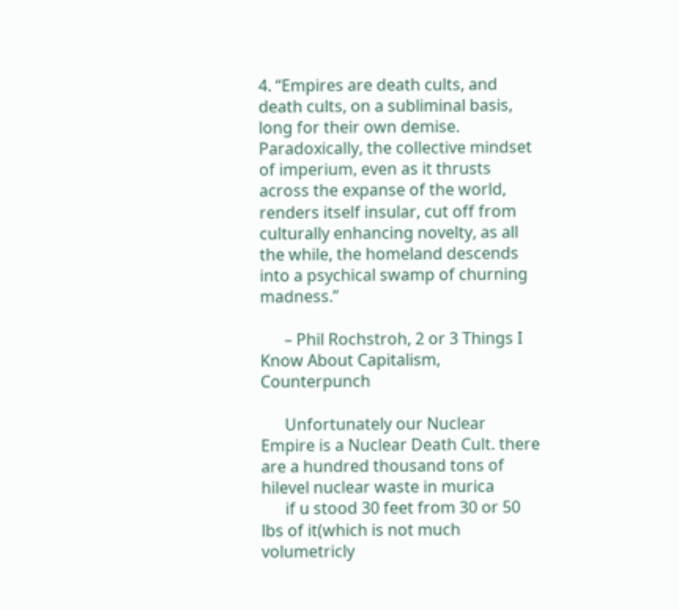4. “Empires are death cults, and death cults, on a subliminal basis, long for their own demise. Paradoxically, the collective mindset of imperium, even as it thrusts across the expanse of the world, renders itself insular, cut off from culturally enhancing novelty, as all the while, the homeland descends into a psychical swamp of churning madness.”

      – Phil Rochstroh, 2 or 3 Things I Know About Capitalism, Counterpunch

      Unfortunately our Nuclear Empire is a Nuclear Death Cult. there are a hundred thousand tons of hilevel nuclear waste in murica
      if u stood 30 feet from 30 or 50 lbs of it(which is not much volumetricly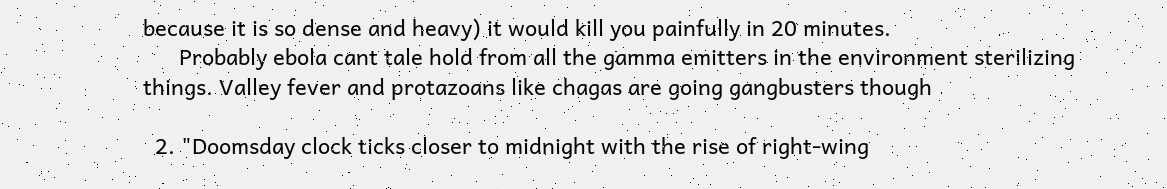because it is so dense and heavy) it would kill you painfully in 20 minutes.
      Probably ebola cant tale hold from all the gamma emitters in the environment sterilizing things. Valley fever and protazoans like chagas are going gangbusters though

  2. "Doomsday clock ticks closer to midnight with the rise of right-wing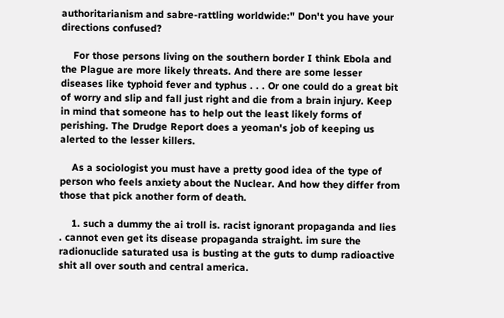authoritarianism and sabre-rattling worldwide:" Don't you have your directions confused?

    For those persons living on the southern border I think Ebola and the Plague are more likely threats. And there are some lesser diseases like typhoid fever and typhus . . . Or one could do a great bit of worry and slip and fall just right and die from a brain injury. Keep in mind that someone has to help out the least likely forms of perishing. The Drudge Report does a yeoman's job of keeping us alerted to the lesser killers.

    As a sociologist you must have a pretty good idea of the type of person who feels anxiety about the Nuclear. And how they differ from those that pick another form of death.

    1. such a dummy the ai troll is. racist ignorant propaganda and lies . cannot even get its disease propaganda straight. im sure the radionuclide saturated usa is busting at the guts to dump radioactive shit all over south and central america.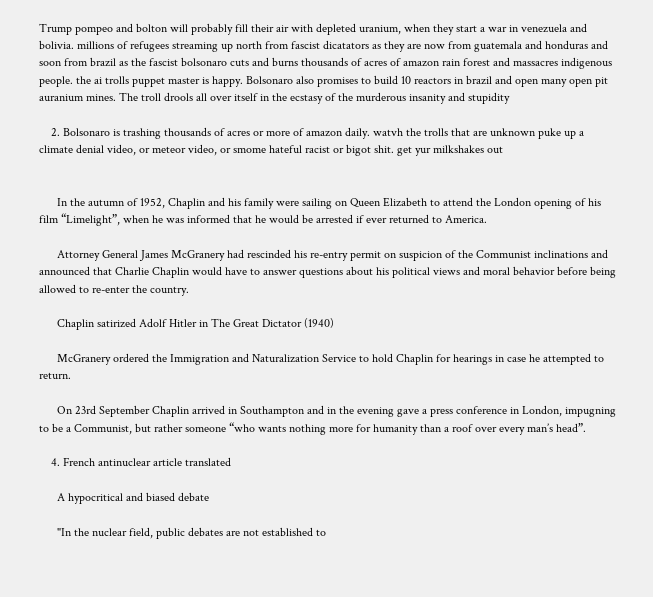Trump pompeo and bolton will probably fill their air with depleted uranium, when they start a war in venezuela and bolivia. millions of refugees streaming up north from fascist dicatators as they are now from guatemala and honduras and soon from brazil as the fascist bolsonaro cuts and burns thousands of acres of amazon rain forest and massacres indigenous people. the ai trolls puppet master is happy. Bolsonaro also promises to build 10 reactors in brazil and open many open pit auranium mines. The troll drools all over itself in the ecstasy of the murderous insanity and stupidity

    2. Bolsonaro is trashing thousands of acres or more of amazon daily. watvh the trolls that are unknown puke up a climate denial video, or meteor video, or smome hateful racist or bigot shit. get yur milkshakes out


      In the autumn of 1952, Chaplin and his family were sailing on Queen Elizabeth to attend the London opening of his film “Limelight”, when he was informed that he would be arrested if ever returned to America.

      Attorney General James McGranery had rescinded his re-entry permit on suspicion of the Communist inclinations and announced that Charlie Chaplin would have to answer questions about his political views and moral behavior before being allowed to re-enter the country.

      Chaplin satirized Adolf Hitler in The Great Dictator (1940)

      McGranery ordered the Immigration and Naturalization Service to hold Chaplin for hearings in case he attempted to return.

      On 23rd September Chaplin arrived in Southampton and in the evening gave a press conference in London, impugning to be a Communist, but rather someone “who wants nothing more for humanity than a roof over every man’s head”.

    4. French antinuclear article translated

      A hypocritical and biased debate

      "In the nuclear field, public debates are not established to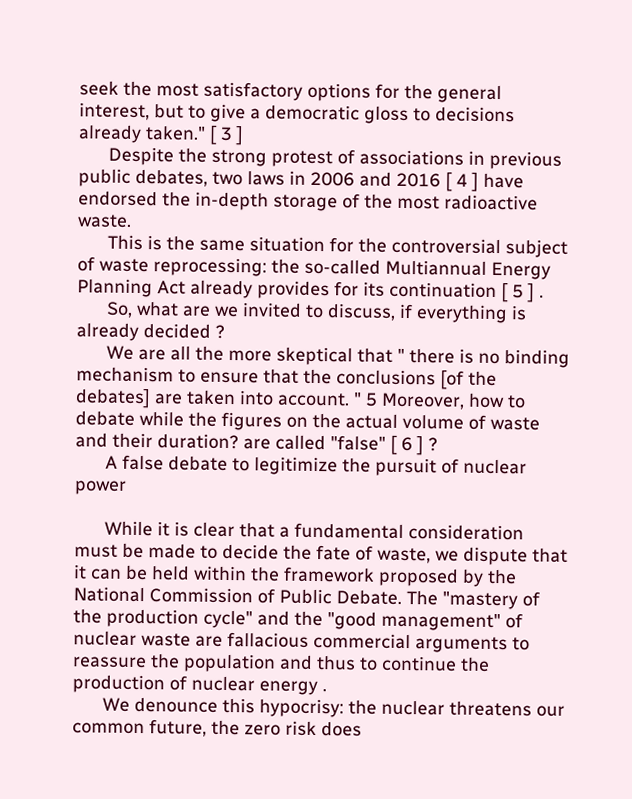seek the most satisfactory options for the general interest, but to give a democratic gloss to decisions already taken." [ 3 ]
      Despite the strong protest of associations in previous public debates, two laws in 2006 and 2016 [ 4 ] have endorsed the in-depth storage of the most radioactive waste.
      This is the same situation for the controversial subject of waste reprocessing: the so-called Multiannual Energy Planning Act already provides for its continuation [ 5 ] .
      So, what are we invited to discuss, if everything is already decided ?
      We are all the more skeptical that " there is no binding mechanism to ensure that the conclusions [of the debates] are taken into account. " 5 Moreover, how to debate while the figures on the actual volume of waste and their duration? are called "false" [ 6 ] ?
      A false debate to legitimize the pursuit of nuclear power

      While it is clear that a fundamental consideration must be made to decide the fate of waste, we dispute that it can be held within the framework proposed by the National Commission of Public Debate. The "mastery of the production cycle" and the "good management" of nuclear waste are fallacious commercial arguments to reassure the population and thus to continue the production of nuclear energy .
      We denounce this hypocrisy: the nuclear threatens our common future, the zero risk does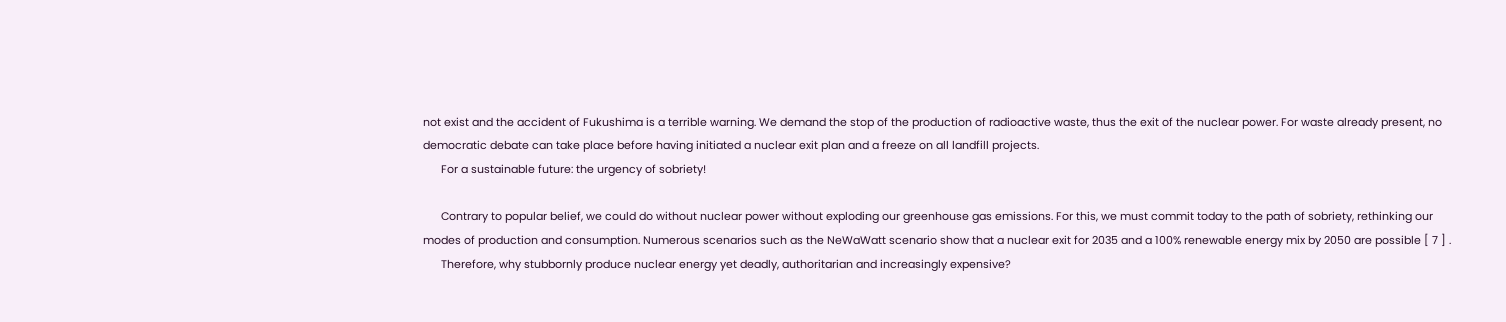not exist and the accident of Fukushima is a terrible warning. We demand the stop of the production of radioactive waste, thus the exit of the nuclear power. For waste already present, no democratic debate can take place before having initiated a nuclear exit plan and a freeze on all landfill projects.
      For a sustainable future: the urgency of sobriety!

      Contrary to popular belief, we could do without nuclear power without exploding our greenhouse gas emissions. For this, we must commit today to the path of sobriety, rethinking our modes of production and consumption. Numerous scenarios such as the NeWaWatt scenario show that a nuclear exit for 2035 and a 100% renewable energy mix by 2050 are possible [ 7 ] .
      Therefore, why stubbornly produce nuclear energy yet deadly, authoritarian and increasingly expensive?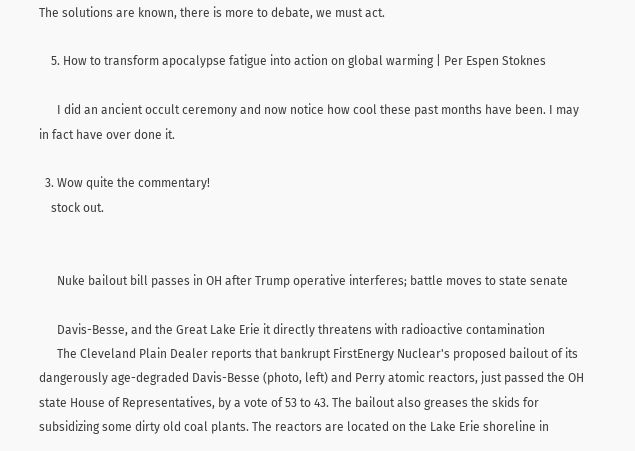The solutions are known, there is more to debate, we must act.

    5. How to transform apocalypse fatigue into action on global warming | Per Espen Stoknes

      I did an ancient occult ceremony and now notice how cool these past months have been. I may in fact have over done it.

  3. Wow quite the commentary!
    stock out.


      Nuke bailout bill passes in OH after Trump operative interferes; battle moves to state senate

      Davis-Besse, and the Great Lake Erie it directly threatens with radioactive contamination
      The Cleveland Plain Dealer reports that bankrupt FirstEnergy Nuclear's proposed bailout of its dangerously age-degraded Davis-Besse (photo, left) and Perry atomic reactors, just passed the OH state House of Representatives, by a vote of 53 to 43. The bailout also greases the skids for subsidizing some dirty old coal plants. The reactors are located on the Lake Erie shoreline in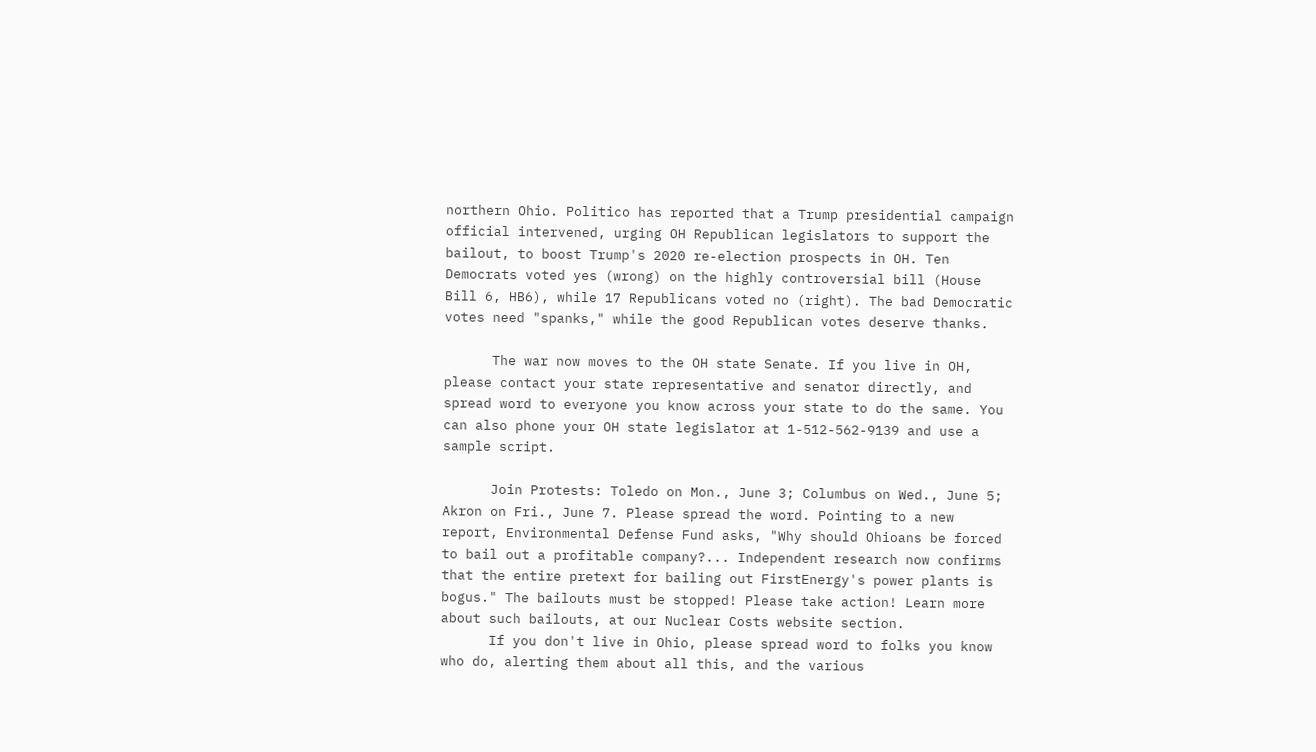northern Ohio. Politico has reported that a Trump presidential campaign official intervened, urging OH Republican legislators to support the bailout, to boost Trump's 2020 re-election prospects in OH. Ten Democrats voted yes (wrong) on the highly controversial bill (House Bill 6, HB6), while 17 Republicans voted no (right). The bad Democratic votes need "spanks," while the good Republican votes deserve thanks.

      The war now moves to the OH state Senate. If you live in OH, please contact your state representative and senator directly, and spread word to everyone you know across your state to do the same. You can also phone your OH state legislator at 1-512-562-9139 and use a sample script.

      Join Protests: Toledo on Mon., June 3; Columbus on Wed., June 5; Akron on Fri., June 7. Please spread the word. Pointing to a new report, Environmental Defense Fund asks, "Why should Ohioans be forced to bail out a profitable company?... Independent research now confirms that the entire pretext for bailing out FirstEnergy's power plants is bogus." The bailouts must be stopped! Please take action! Learn more about such bailouts, at our Nuclear Costs website section.
      If you don't live in Ohio, please spread word to folks you know who do, alerting them about all this, and the various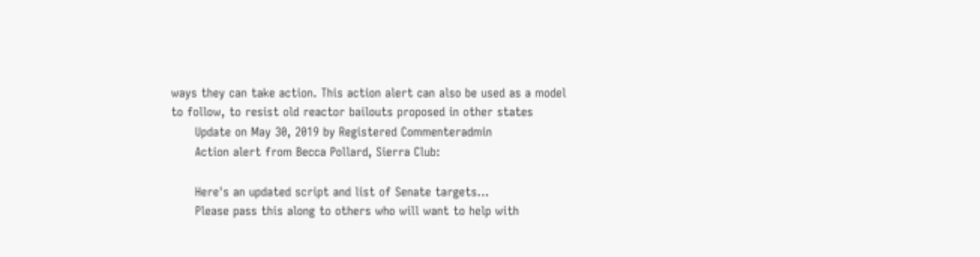ways they can take action. This action alert can also be used as a model to follow, to resist old reactor bailouts proposed in other states
      Update on May 30, 2019 by Registered Commenteradmin
      Action alert from Becca Pollard, Sierra Club:

      Here's an updated script and list of Senate targets...
      Please pass this along to others who will want to help with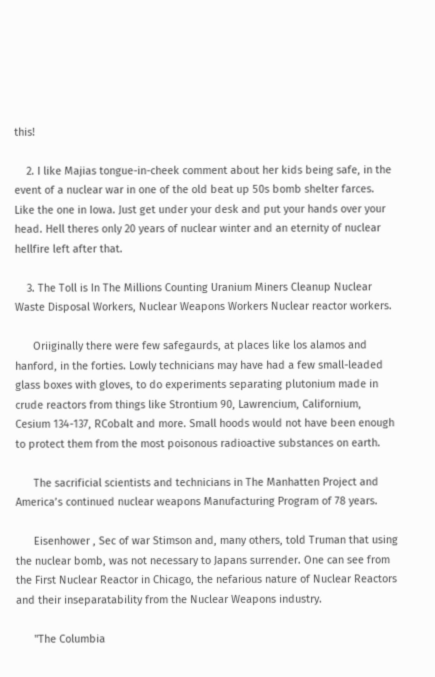this!

    2. I like Majias tongue-in-cheek comment about her kids being safe, in the event of a nuclear war in one of the old beat up 50s bomb shelter farces. Like the one in Iowa. Just get under your desk and put your hands over your head. Hell theres only 20 years of nuclear winter and an eternity of nuclear hellfire left after that.

    3. The Toll is In The Millions Counting Uranium Miners Cleanup Nuclear Waste Disposal Workers, Nuclear Weapons Workers Nuclear reactor workers.

      Oriiginally there were few safegaurds, at places like los alamos and hanford, in the forties. Lowly technicians may have had a few small-leaded glass boxes with gloves, to do experiments separating plutonium made in crude reactors from things like Strontium 90, Lawrencium, Californium, Cesium 134-137, RCobalt and more. Small hoods would not have been enough to protect them from the most poisonous radioactive substances on earth.

      The sacrificial scientists and technicians in The Manhatten Project and America’s continued nuclear weapons Manufacturing Program of 78 years.

      Eisenhower , Sec of war Stimson and, many others, told Truman that using the nuclear bomb, was not necessary to Japans surrender. One can see from the First Nuclear Reactor in Chicago, the nefarious nature of Nuclear Reactors and their inseparatability from the Nuclear Weapons industry.

      "The Columbia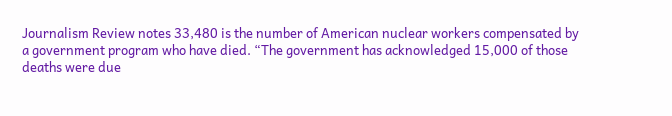Journalism Review notes 33,480 is the number of American nuclear workers compensated by a government program who have died. “The government has acknowledged 15,000 of those deaths were due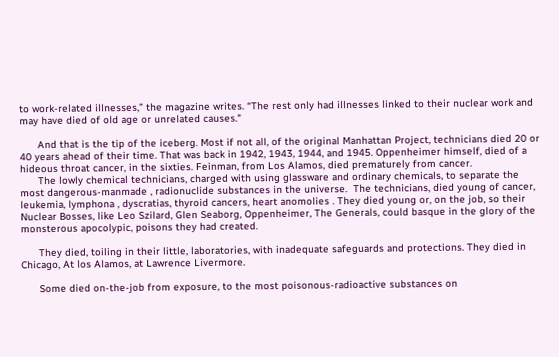to work-related illnesses,” the magazine writes. “The rest only had illnesses linked to their nuclear work and may have died of old age or unrelated causes."

      And that is the tip of the iceberg. Most if not all, of the original Manhattan Project, technicians died 20 or 40 years ahead of their time. That was back in 1942, 1943, 1944, and 1945. Oppenheimer himself, died of a hideous throat cancer, in the sixties. Feinman, from Los Alamos, died prematurely from cancer.
      The lowly chemical technicians, charged with using glassware and ordinary chemicals, to separate the most dangerous-manmade , radionuclide substances in the universe.  The technicians, died young of cancer, leukemia, lymphona , dyscratias, thyroid cancers, heart anomolies . They died young or, on the job, so their Nuclear Bosses, like Leo Szilard, Glen Seaborg, Oppenheimer, The Generals, could basque in the glory of the monsterous apocolypic, poisons they had created.

      They died, toiling in their little, laboratories, with inadequate safeguards and protections. They died in Chicago, At los Alamos, at Lawrence Livermore.

      Some died on-the-job from exposure, to the most poisonous-radioactive substances on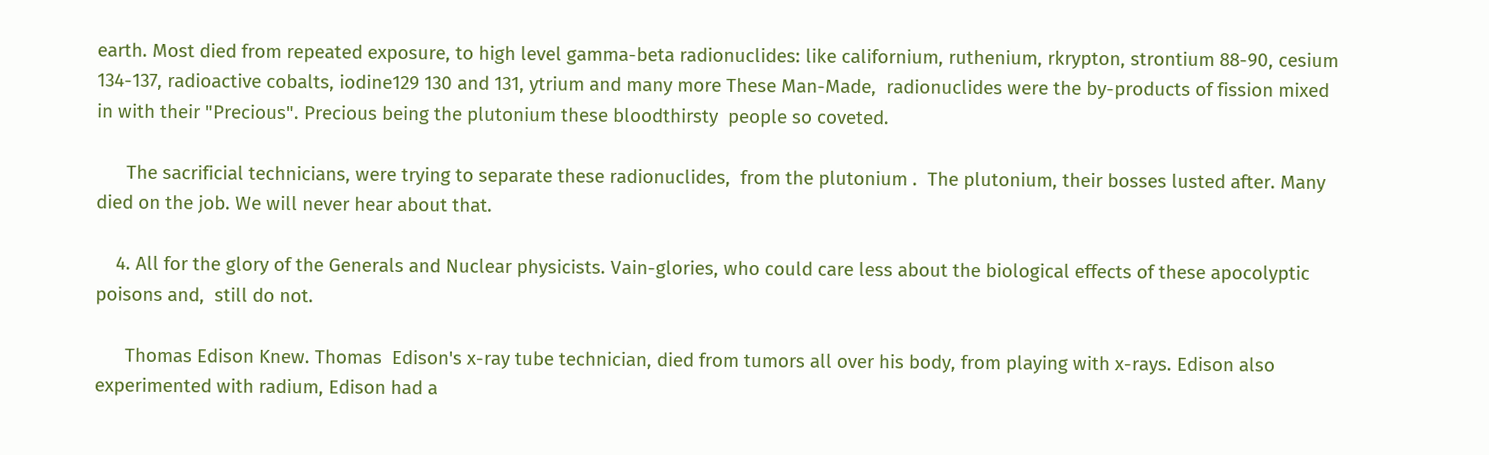earth. Most died from repeated exposure, to high level gamma-beta radionuclides: like californium, ruthenium, rkrypton, strontium 88-90, cesium 134-137, radioactive cobalts, iodine129 130 and 131, ytrium and many more These Man-Made,  radionuclides were the by-products of fission mixed in with their "Precious". Precious being the plutonium these bloodthirsty  people so coveted.

      The sacrificial technicians, were trying to separate these radionuclides,  from the plutonium .  The plutonium, their bosses lusted after. Many died on the job. We will never hear about that.

    4. All for the glory of the Generals and Nuclear physicists. Vain-glories, who could care less about the biological effects of these apocolyptic poisons and,  still do not.

      Thomas Edison Knew. Thomas  Edison's x-ray tube technician, died from tumors all over his body, from playing with x-rays. Edison also experimented with radium, Edison had a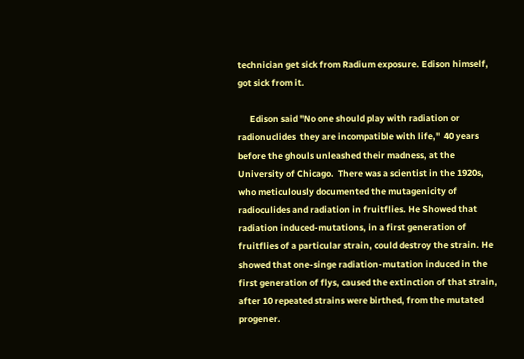technician get sick from Radium exposure. Edison himself, got sick from it.

      Edison said "No one should play with radiation or radionuclides  they are incompatible with life,"  40 years before the ghouls unleashed their madness, at the University of Chicago.  There was a scientist in the 1920s,  who meticulously documented the mutagenicity of radioculides and radiation in fruitflies. He Showed that radiation induced-mutations, in a first generation of fruitflies of a particular strain, could destroy the strain. He showed that one-singe radiation-mutation induced in the first generation of flys, caused the extinction of that strain, after 10 repeated strains were birthed, from the mutated progener.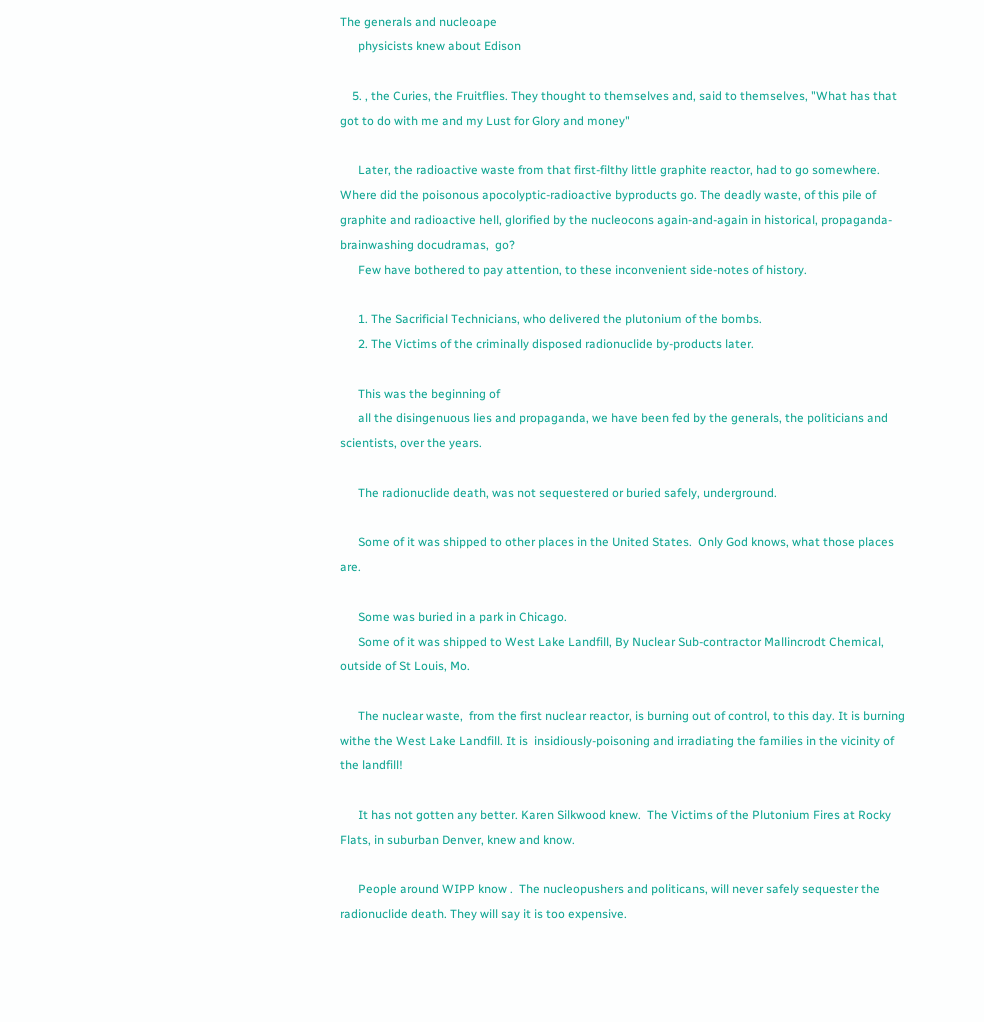The generals and nucleoape
      physicists knew about Edison

    5. , the Curies, the Fruitflies. They thought to themselves and, said to themselves, "What has that got to do with me and my Lust for Glory and money"

      Later, the radioactive waste from that first-filthy little graphite reactor, had to go somewhere.  Where did the poisonous apocolyptic-radioactive byproducts go. The deadly waste, of this pile of graphite and radioactive hell, glorified by the nucleocons again-and-again in historical, propaganda-brainwashing docudramas,  go?
      Few have bothered to pay attention, to these inconvenient side-notes of history.

      1. The Sacrificial Technicians, who delivered the plutonium of the bombs.
      2. The Victims of the criminally disposed radionuclide by-products later.

      This was the beginning of
      all the disingenuous lies and propaganda, we have been fed by the generals, the politicians and scientists, over the years.

      The radionuclide death, was not sequestered or buried safely, underground.

      Some of it was shipped to other places in the United States.  Only God knows, what those places are.

      Some was buried in a park in Chicago.
      Some of it was shipped to West Lake Landfill, By Nuclear Sub-contractor Mallincrodt Chemical, outside of St Louis, Mo.

      The nuclear waste,  from the first nuclear reactor, is burning out of control, to this day. It is burning withe the West Lake Landfill. It is  insidiously-poisoning and irradiating the families in the vicinity of the landfill!

      It has not gotten any better. Karen Silkwood knew.  The Victims of the Plutonium Fires at Rocky Flats, in suburban Denver, knew and know.

      People around WIPP know .  The nucleopushers and politicans, will never safely sequester the radionuclide death. They will say it is too expensive.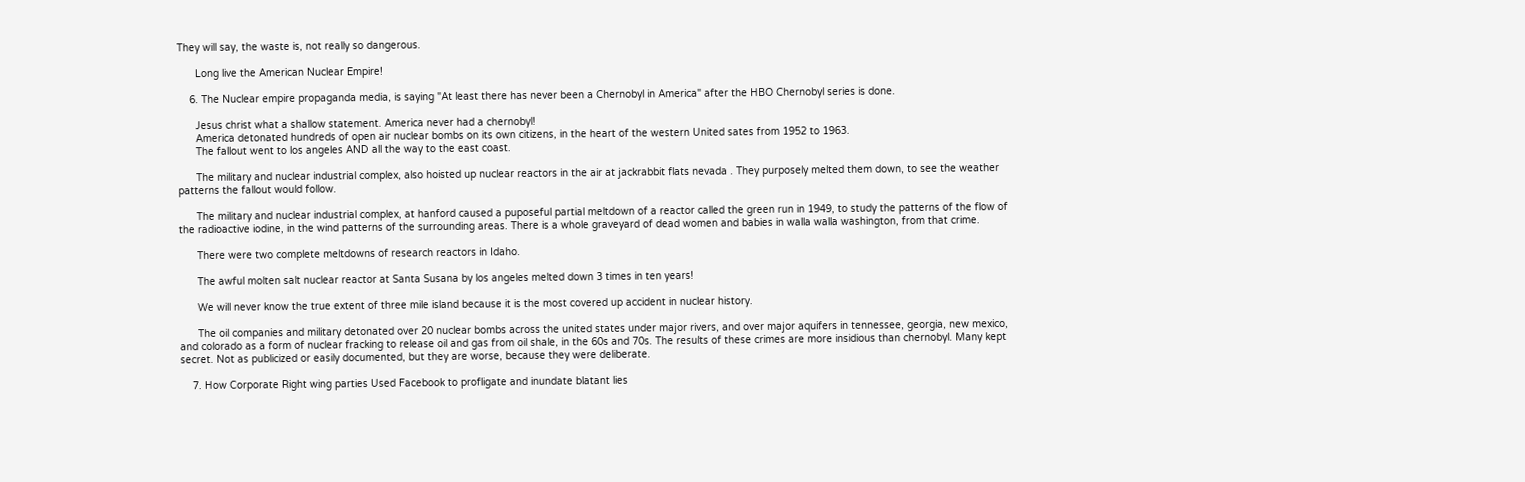They will say, the waste is, not really so dangerous.

      Long live the American Nuclear Empire!

    6. The Nuclear empire propaganda media, is saying "At least there has never been a Chernobyl in America" after the HBO Chernobyl series is done.

      Jesus christ what a shallow statement. America never had a chernobyl!
      America detonated hundreds of open air nuclear bombs on its own citizens, in the heart of the western United sates from 1952 to 1963.
      The fallout went to los angeles AND all the way to the east coast.

      The military and nuclear industrial complex, also hoisted up nuclear reactors in the air at jackrabbit flats nevada . They purposely melted them down, to see the weather patterns the fallout would follow.

      The military and nuclear industrial complex, at hanford caused a puposeful partial meltdown of a reactor called the green run in 1949, to study the patterns of the flow of the radioactive iodine, in the wind patterns of the surrounding areas. There is a whole graveyard of dead women and babies in walla walla washington, from that crime.

      There were two complete meltdowns of research reactors in Idaho.

      The awful molten salt nuclear reactor at Santa Susana by los angeles melted down 3 times in ten years!

      We will never know the true extent of three mile island because it is the most covered up accident in nuclear history.

      The oil companies and military detonated over 20 nuclear bombs across the united states under major rivers, and over major aquifers in tennessee, georgia, new mexico, and colorado as a form of nuclear fracking to release oil and gas from oil shale, in the 60s and 70s. The results of these crimes are more insidious than chernobyl. Many kept secret. Not as publicized or easily documented, but they are worse, because they were deliberate.

    7. How Corporate Right wing parties Used Facebook to profligate and inundate blatant lies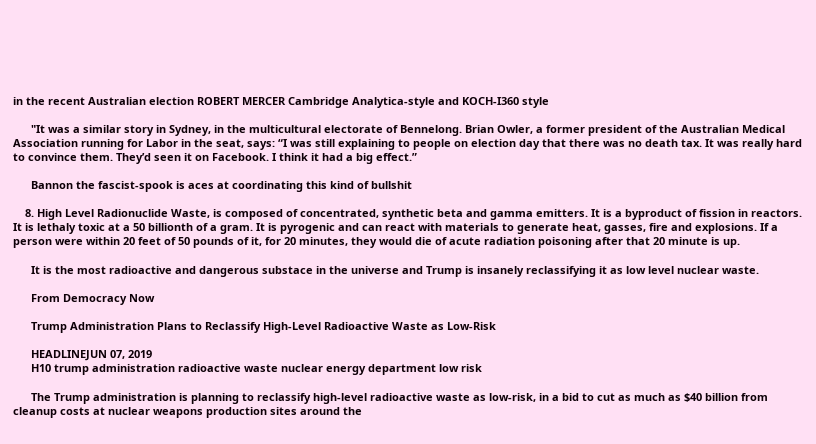in the recent Australian election ROBERT MERCER Cambridge Analytica-style and KOCH-I360 style

      "It was a similar story in Sydney, in the multicultural electorate of Bennelong. Brian Owler, a former president of the Australian Medical Association running for Labor in the seat, says: “I was still explaining to people on election day that there was no death tax. It was really hard to convince them. They’d seen it on Facebook. I think it had a big effect.”

      Bannon the fascist-spook is aces at coordinating this kind of bullshit

    8. High Level Radionuclide Waste, is composed of concentrated, synthetic beta and gamma emitters. It is a byproduct of fission in reactors. It is lethaly toxic at a 50 billionth of a gram. It is pyrogenic and can react with materials to generate heat, gasses, fire and explosions. If a person were within 20 feet of 50 pounds of it, for 20 minutes, they would die of acute radiation poisoning after that 20 minute is up.

      It is the most radioactive and dangerous substace in the universe and Trump is insanely reclassifying it as low level nuclear waste.

      From Democracy Now

      Trump Administration Plans to Reclassify High-Level Radioactive Waste as Low-Risk

      HEADLINEJUN 07, 2019
      H10 trump administration radioactive waste nuclear energy department low risk

      The Trump administration is planning to reclassify high-level radioactive waste as low-risk, in a bid to cut as much as $40 billion from cleanup costs at nuclear weapons production sites around the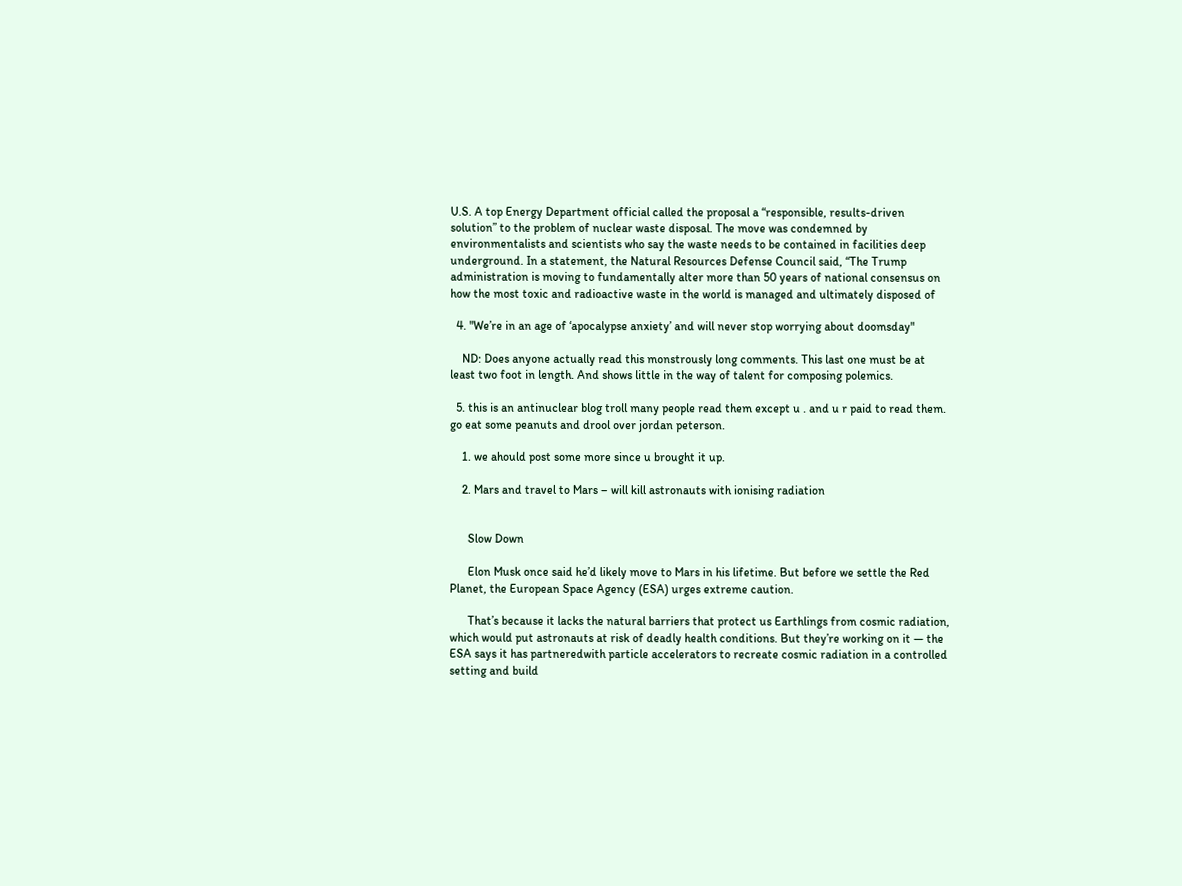U.S. A top Energy Department official called the proposal a “responsible, results-driven solution” to the problem of nuclear waste disposal. The move was condemned by environmentalists and scientists who say the waste needs to be contained in facilities deep underground. In a statement, the Natural Resources Defense Council said, “The Trump administration is moving to fundamentally alter more than 50 years of national consensus on how the most toxic and radioactive waste in the world is managed and ultimately disposed of

  4. "We’re in an age of ‘apocalypse anxiety’ and will never stop worrying about doomsday"

    ND: Does anyone actually read this monstrously long comments. This last one must be at least two foot in length. And shows little in the way of talent for composing polemics.

  5. this is an antinuclear blog troll many people read them except u . and u r paid to read them. go eat some peanuts and drool over jordan peterson.

    1. we ahould post some more since u brought it up.

    2. Mars and travel to Mars – will kill astronauts with ionising radiation


      Slow Down

      Elon Musk once said he’d likely move to Mars in his lifetime. But before we settle the Red Planet, the European Space Agency (ESA) urges extreme caution.

      That’s because it lacks the natural barriers that protect us Earthlings from cosmic radiation, which would put astronauts at risk of deadly health conditions. But they’re working on it — the ESA says it has partneredwith particle accelerators to recreate cosmic radiation in a controlled setting and build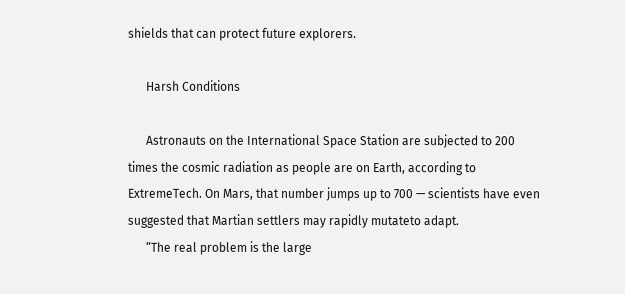shields that can protect future explorers.

      Harsh Conditions

      Astronauts on the International Space Station are subjected to 200 times the cosmic radiation as people are on Earth, according to ExtremeTech. On Mars, that number jumps up to 700 — scientists have even suggested that Martian settlers may rapidly mutateto adapt.
      “The real problem is the large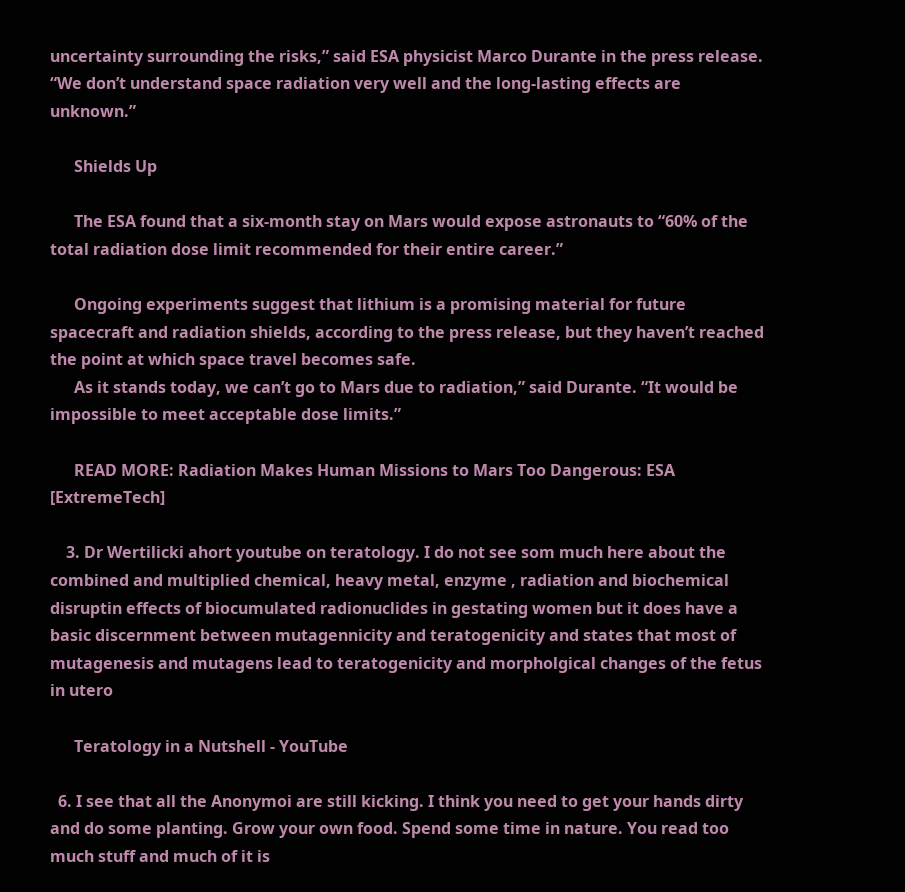uncertainty surrounding the risks,” said ESA physicist Marco Durante in the press release. “We don’t understand space radiation very well and the long-lasting effects are unknown.”

      Shields Up

      The ESA found that a six-month stay on Mars would expose astronauts to “60% of the total radiation dose limit recommended for their entire career.”

      Ongoing experiments suggest that lithium is a promising material for future spacecraft and radiation shields, according to the press release, but they haven’t reached the point at which space travel becomes safe.
      As it stands today, we can’t go to Mars due to radiation,” said Durante. “It would be impossible to meet acceptable dose limits.”

      READ MORE: Radiation Makes Human Missions to Mars Too Dangerous: ESA [ExtremeTech]

    3. Dr Wertilicki ahort youtube on teratology. I do not see som much here about the combined and multiplied chemical, heavy metal, enzyme , radiation and biochemical disruptin effects of biocumulated radionuclides in gestating women but it does have a basic discernment between mutagennicity and teratogenicity and states that most of mutagenesis and mutagens lead to teratogenicity and morpholgical changes of the fetus in utero

      Teratology in a Nutshell - YouTube

  6. I see that all the Anonymoi are still kicking. I think you need to get your hands dirty and do some planting. Grow your own food. Spend some time in nature. You read too much stuff and much of it is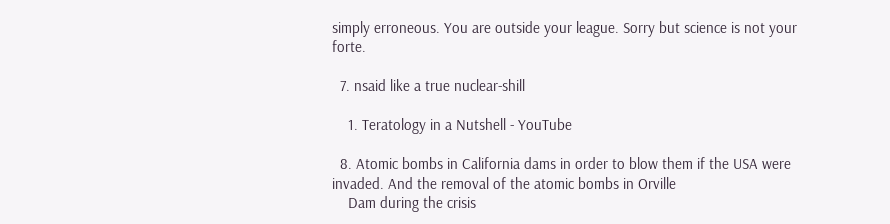simply erroneous. You are outside your league. Sorry but science is not your forte.

  7. nsaid like a true nuclear-shill

    1. Teratology in a Nutshell - YouTube

  8. Atomic bombs in California dams in order to blow them if the USA were invaded. And the removal of the atomic bombs in Orville
    Dam during the crisis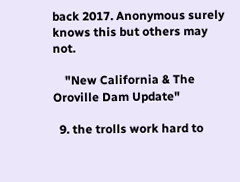back 2017. Anonymous surely knows this but others may not.

    "New California & The Oroville Dam Update"

  9. the trolls work hard to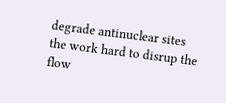degrade antinuclear sites the work hard to disrup the flow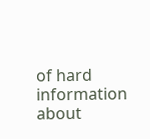of hard information about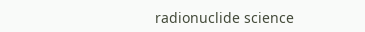radionuclide science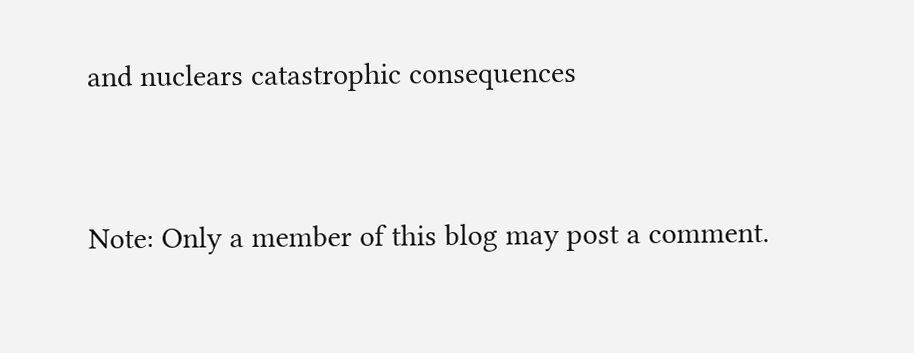and nuclears catastrophic consequences


Note: Only a member of this blog may post a comment.